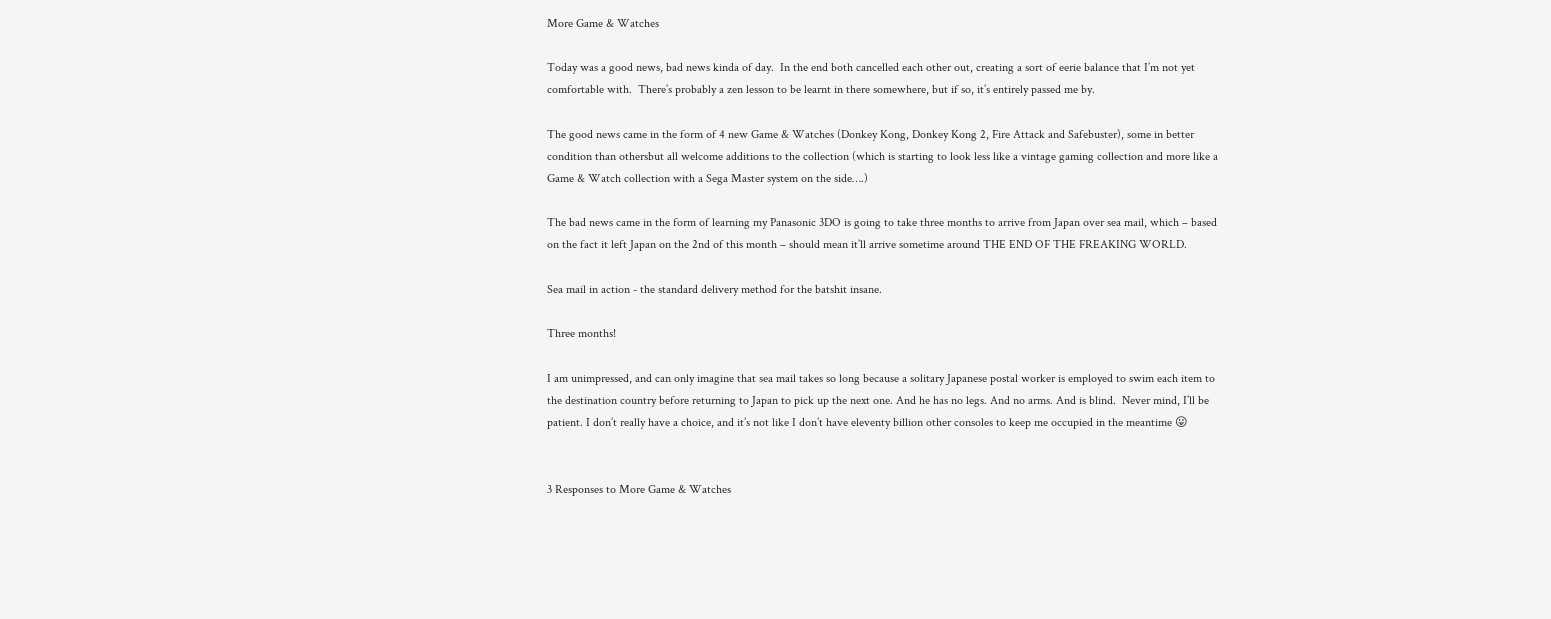More Game & Watches

Today was a good news, bad news kinda of day.  In the end both cancelled each other out, creating a sort of eerie balance that I’m not yet comfortable with.  There’s probably a zen lesson to be learnt in there somewhere, but if so, it’s entirely passed me by.

The good news came in the form of 4 new Game & Watches (Donkey Kong, Donkey Kong 2, Fire Attack and Safebuster), some in better condition than othersbut all welcome additions to the collection (which is starting to look less like a vintage gaming collection and more like a Game & Watch collection with a Sega Master system on the side….)

The bad news came in the form of learning my Panasonic 3DO is going to take three months to arrive from Japan over sea mail, which – based on the fact it left Japan on the 2nd of this month – should mean it’ll arrive sometime around THE END OF THE FREAKING WORLD.

Sea mail in action - the standard delivery method for the batshit insane.

Three months!

I am unimpressed, and can only imagine that sea mail takes so long because a solitary Japanese postal worker is employed to swim each item to the destination country before returning to Japan to pick up the next one. And he has no legs. And no arms. And is blind.  Never mind, I’ll be patient. I don’t really have a choice, and it’s not like I don’t have eleventy billion other consoles to keep me occupied in the meantime 😛


3 Responses to More Game & Watches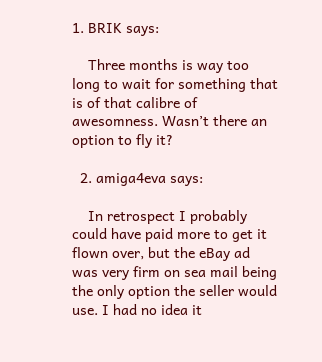1. BRIK says:

    Three months is way too long to wait for something that is of that calibre of awesomness. Wasn’t there an option to fly it?

  2. amiga4eva says:

    In retrospect I probably could have paid more to get it flown over, but the eBay ad was very firm on sea mail being the only option the seller would use. I had no idea it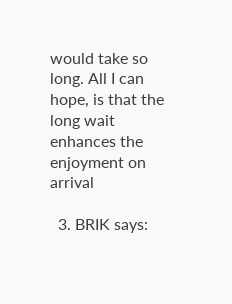would take so long. All I can hope, is that the long wait enhances the enjoyment on arrival

  3. BRIK says: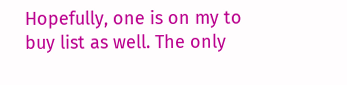Hopefully, one is on my to buy list as well. The only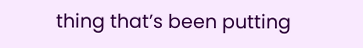thing that’s been putting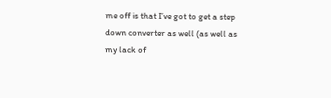me off is that I’ve got to get a step down converter as well (as well as my lack of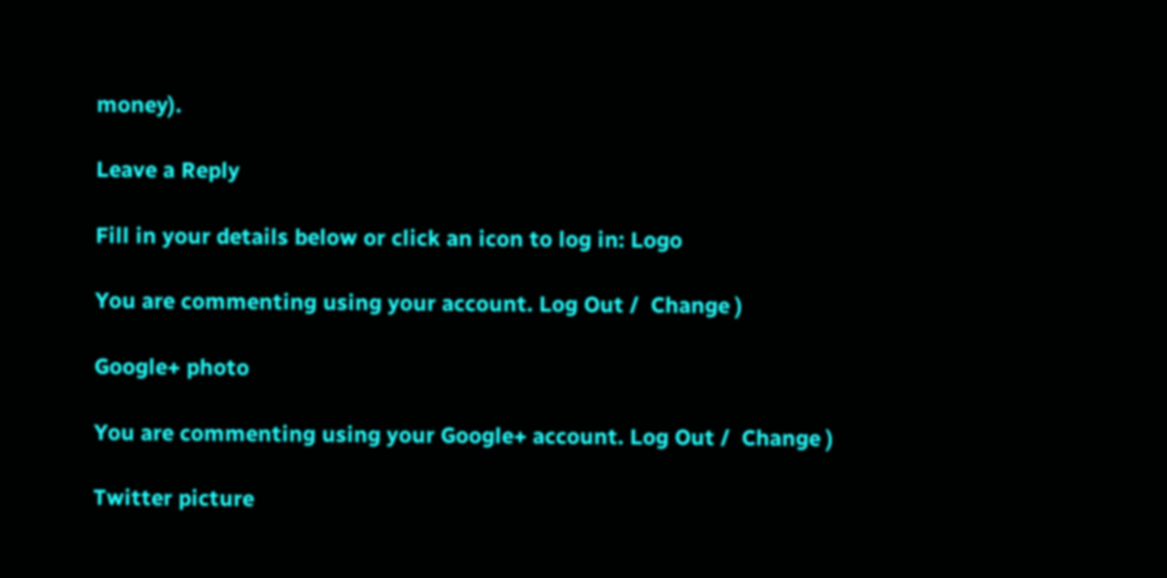money).

Leave a Reply

Fill in your details below or click an icon to log in: Logo

You are commenting using your account. Log Out /  Change )

Google+ photo

You are commenting using your Google+ account. Log Out /  Change )

Twitter picture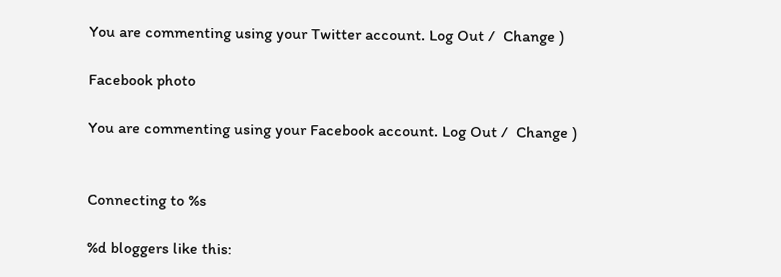You are commenting using your Twitter account. Log Out /  Change )

Facebook photo

You are commenting using your Facebook account. Log Out /  Change )


Connecting to %s

%d bloggers like this: